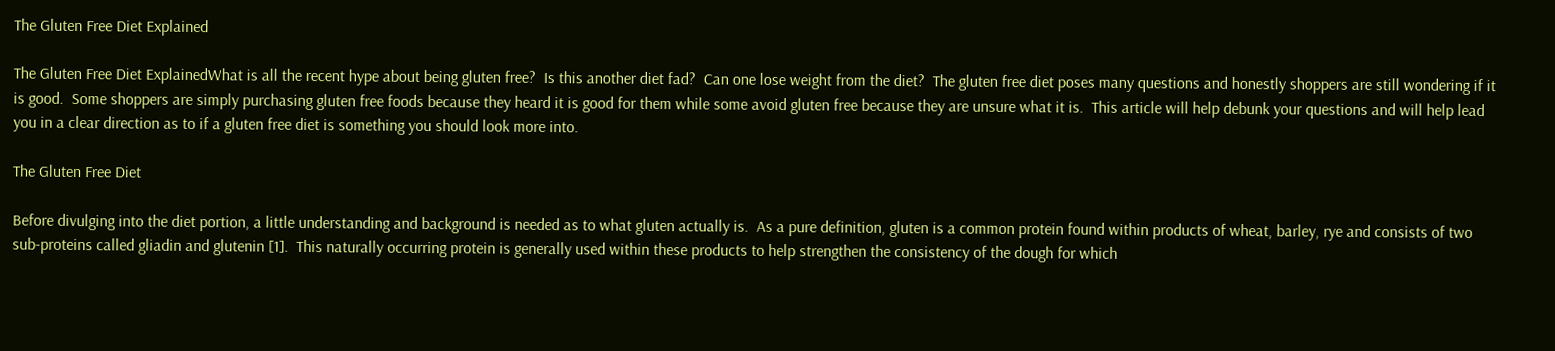The Gluten Free Diet Explained

The Gluten Free Diet ExplainedWhat is all the recent hype about being gluten free?  Is this another diet fad?  Can one lose weight from the diet?  The gluten free diet poses many questions and honestly shoppers are still wondering if it is good.  Some shoppers are simply purchasing gluten free foods because they heard it is good for them while some avoid gluten free because they are unsure what it is.  This article will help debunk your questions and will help lead you in a clear direction as to if a gluten free diet is something you should look more into.

The Gluten Free Diet

Before divulging into the diet portion, a little understanding and background is needed as to what gluten actually is.  As a pure definition, gluten is a common protein found within products of wheat, barley, rye and consists of two sub-proteins called gliadin and glutenin [1].  This naturally occurring protein is generally used within these products to help strengthen the consistency of the dough for which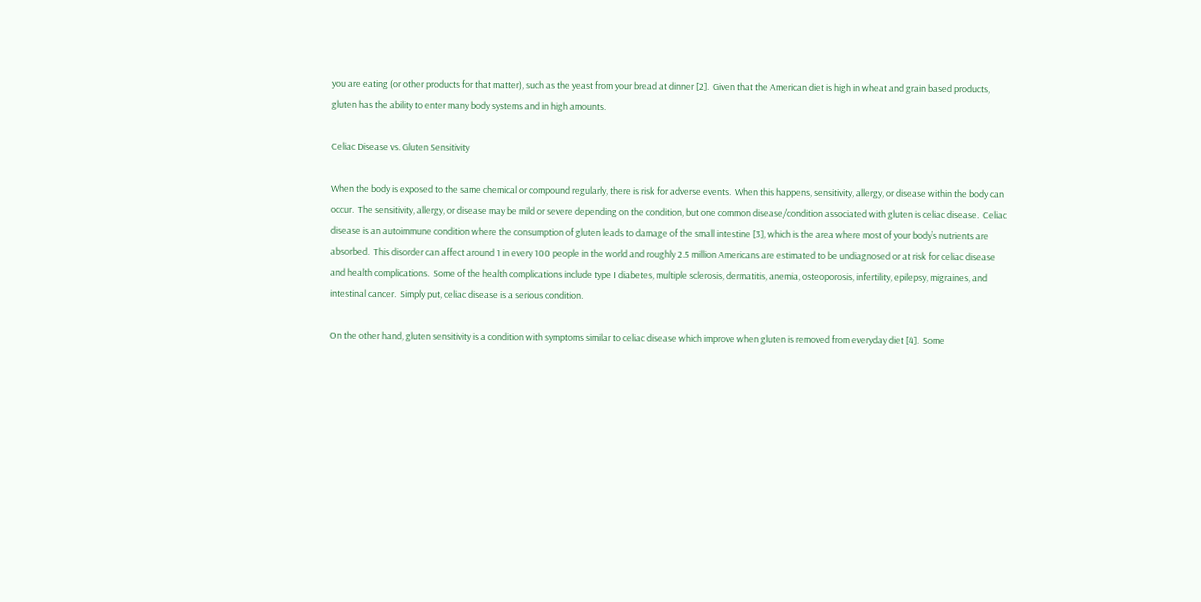you are eating (or other products for that matter), such as the yeast from your bread at dinner [2].  Given that the American diet is high in wheat and grain based products, gluten has the ability to enter many body systems and in high amounts.

Celiac Disease vs. Gluten Sensitivity

When the body is exposed to the same chemical or compound regularly, there is risk for adverse events.  When this happens, sensitivity, allergy, or disease within the body can occur.  The sensitivity, allergy, or disease may be mild or severe depending on the condition, but one common disease/condition associated with gluten is celiac disease.  Celiac disease is an autoimmune condition where the consumption of gluten leads to damage of the small intestine [3], which is the area where most of your body’s nutrients are absorbed.  This disorder can affect around 1 in every 100 people in the world and roughly 2.5 million Americans are estimated to be undiagnosed or at risk for celiac disease and health complications.  Some of the health complications include type I diabetes, multiple sclerosis, dermatitis, anemia, osteoporosis, infertility, epilepsy, migraines, and intestinal cancer.  Simply put, celiac disease is a serious condition.

On the other hand, gluten sensitivity is a condition with symptoms similar to celiac disease which improve when gluten is removed from everyday diet [4].  Some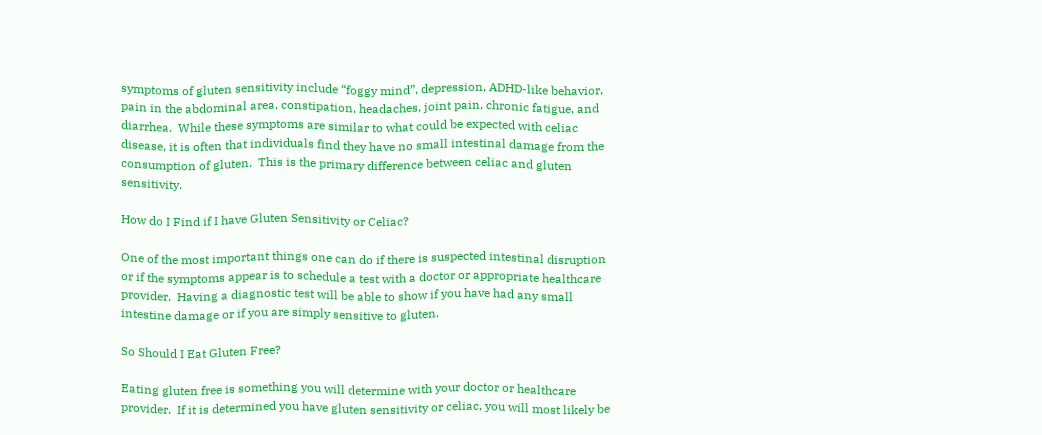symptoms of gluten sensitivity include “foggy mind”, depression, ADHD-like behavior, pain in the abdominal area, constipation, headaches, joint pain, chronic fatigue, and diarrhea.  While these symptoms are similar to what could be expected with celiac disease, it is often that individuals find they have no small intestinal damage from the consumption of gluten.  This is the primary difference between celiac and gluten sensitivity.

How do I Find if I have Gluten Sensitivity or Celiac?

One of the most important things one can do if there is suspected intestinal disruption or if the symptoms appear is to schedule a test with a doctor or appropriate healthcare provider.  Having a diagnostic test will be able to show if you have had any small intestine damage or if you are simply sensitive to gluten.

So Should I Eat Gluten Free?

Eating gluten free is something you will determine with your doctor or healthcare provider.  If it is determined you have gluten sensitivity or celiac, you will most likely be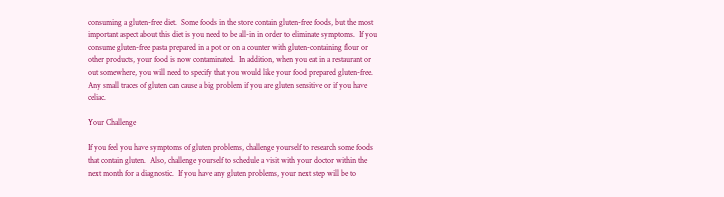consuming a gluten-free diet.  Some foods in the store contain gluten-free foods, but the most important aspect about this diet is you need to be all-in in order to eliminate symptoms.  If you consume gluten-free pasta prepared in a pot or on a counter with gluten-containing flour or other products, your food is now contaminated.  In addition, when you eat in a restaurant or out somewhere, you will need to specify that you would like your food prepared gluten-free.   Any small traces of gluten can cause a big problem if you are gluten sensitive or if you have celiac.

Your Challenge

If you feel you have symptoms of gluten problems, challenge yourself to research some foods that contain gluten.  Also, challenge yourself to schedule a visit with your doctor within the next month for a diagnostic.  If you have any gluten problems, your next step will be to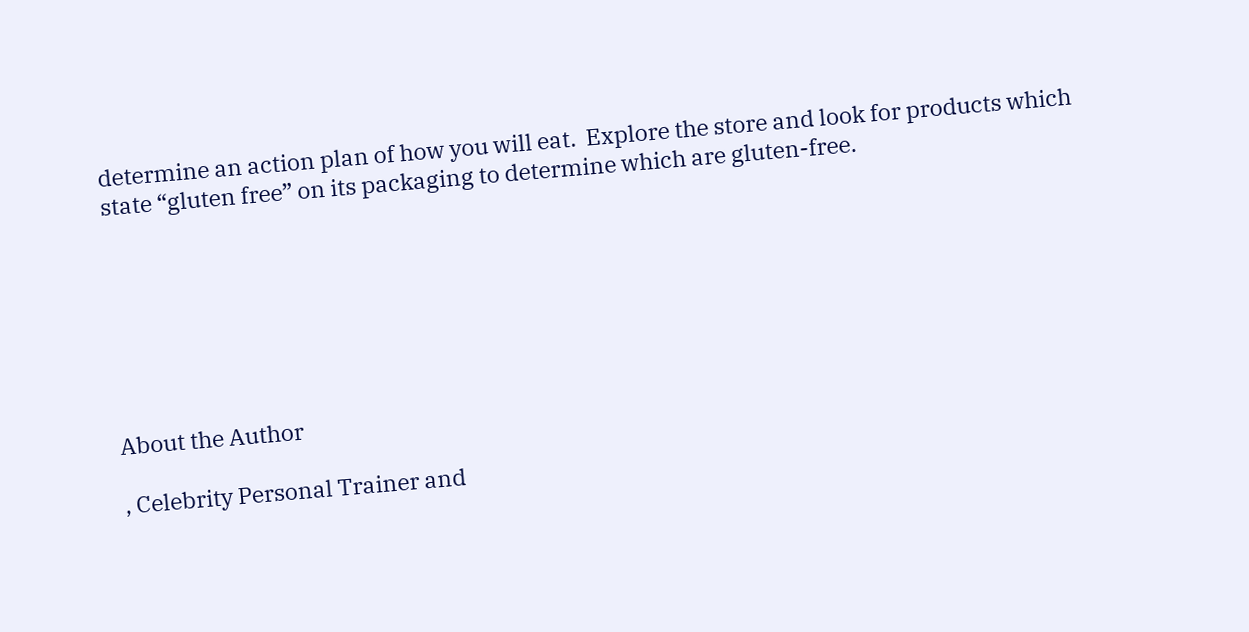determine an action plan of how you will eat.  Explore the store and look for products which state “gluten free” on its packaging to determine which are gluten-free.







About the Author

, Celebrity Personal Trainer and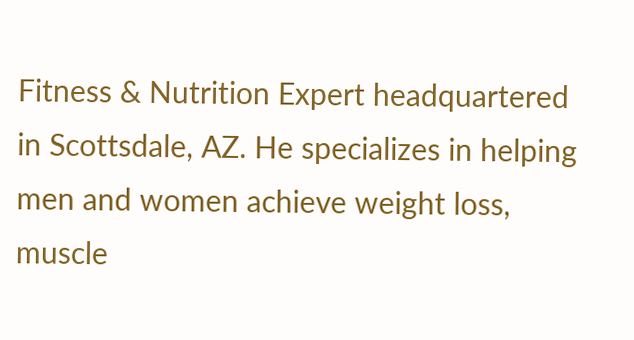Fitness & Nutrition Expert headquartered in Scottsdale, AZ. He specializes in helping men and women achieve weight loss, muscle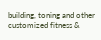building, toning and other customized fitness &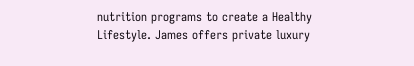nutrition programs to create a Healthy Lifestyle. James offers private luxury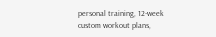personal training, 12-week custom workout plans,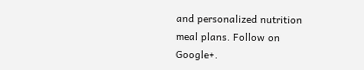and personalized nutrition meal plans. Follow on Google+.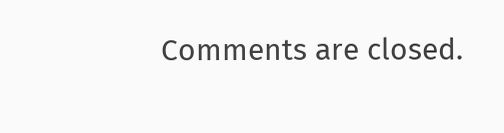Comments are closed.